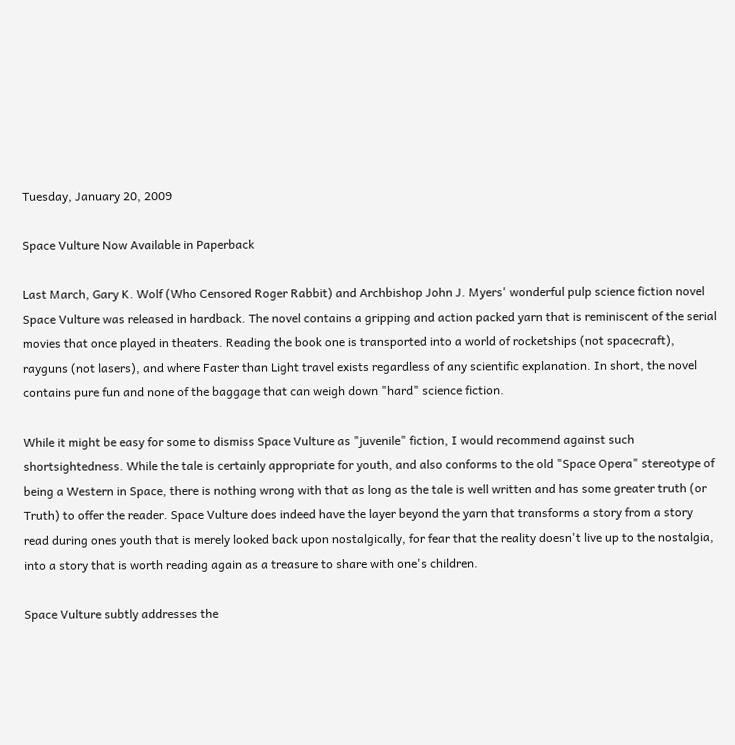Tuesday, January 20, 2009

Space Vulture Now Available in Paperback

Last March, Gary K. Wolf (Who Censored Roger Rabbit) and Archbishop John J. Myers' wonderful pulp science fiction novel Space Vulture was released in hardback. The novel contains a gripping and action packed yarn that is reminiscent of the serial movies that once played in theaters. Reading the book one is transported into a world of rocketships (not spacecraft), rayguns (not lasers), and where Faster than Light travel exists regardless of any scientific explanation. In short, the novel contains pure fun and none of the baggage that can weigh down "hard" science fiction.

While it might be easy for some to dismiss Space Vulture as "juvenile" fiction, I would recommend against such shortsightedness. While the tale is certainly appropriate for youth, and also conforms to the old "Space Opera" stereotype of being a Western in Space, there is nothing wrong with that as long as the tale is well written and has some greater truth (or Truth) to offer the reader. Space Vulture does indeed have the layer beyond the yarn that transforms a story from a story read during ones youth that is merely looked back upon nostalgically, for fear that the reality doesn't live up to the nostalgia, into a story that is worth reading again as a treasure to share with one's children.

Space Vulture subtly addresses the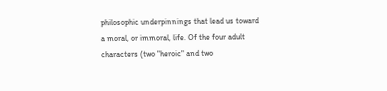philosophic underpinnings that lead us toward a moral, or immoral, life. Of the four adult characters (two "heroic" and two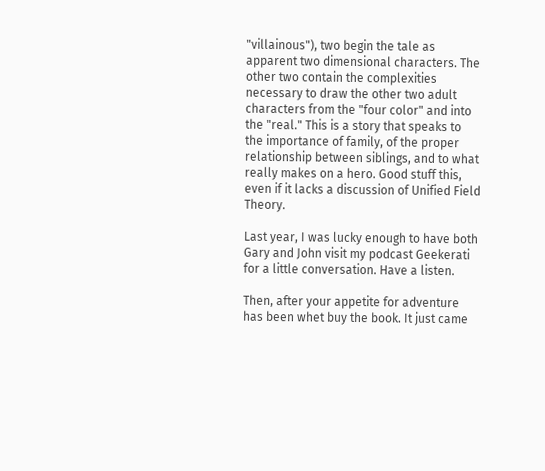"villainous"), two begin the tale as apparent two dimensional characters. The other two contain the complexities necessary to draw the other two adult characters from the "four color" and into the "real." This is a story that speaks to the importance of family, of the proper relationship between siblings, and to what really makes on a hero. Good stuff this, even if it lacks a discussion of Unified Field Theory.

Last year, I was lucky enough to have both Gary and John visit my podcast Geekerati for a little conversation. Have a listen.

Then, after your appetite for adventure has been whet buy the book. It just came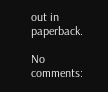out in paperback.

No comments: